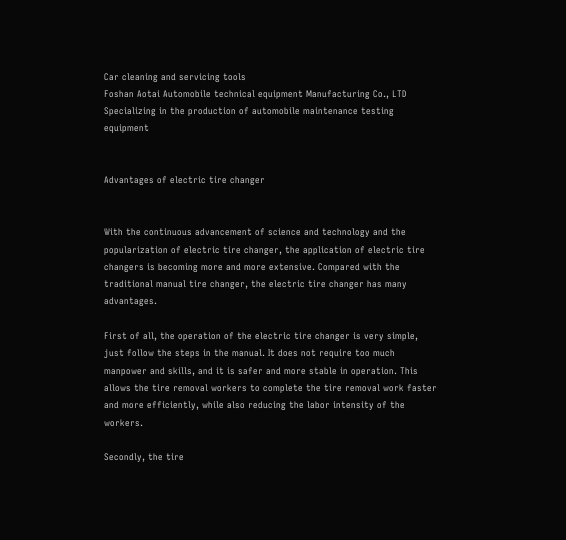Car cleaning and servicing tools
Foshan Aotai Automobile technical equipment Manufacturing Co., LTD
Specializing in the production of automobile maintenance testing equipment


Advantages of electric tire changer


With the continuous advancement of science and technology and the popularization of electric tire changer, the application of electric tire changers is becoming more and more extensive. Compared with the traditional manual tire changer, the electric tire changer has many advantages.

First of all, the operation of the electric tire changer is very simple, just follow the steps in the manual. It does not require too much manpower and skills, and it is safer and more stable in operation. This allows the tire removal workers to complete the tire removal work faster and more efficiently, while also reducing the labor intensity of the workers.

Secondly, the tire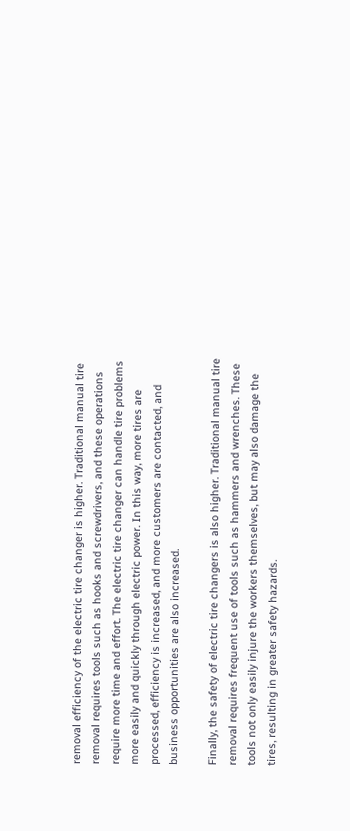removal efficiency of the electric tire changer is higher. Traditional manual tire removal requires tools such as hooks and screwdrivers, and these operations require more time and effort. The electric tire changer can handle tire problems more easily and quickly through electric power. In this way, more tires are processed, efficiency is increased, and more customers are contacted, and business opportunities are also increased.

Finally, the safety of electric tire changers is also higher. Traditional manual tire removal requires frequent use of tools such as hammers and wrenches. These tools not only easily injure the workers themselves, but may also damage the tires, resulting in greater safety hazards.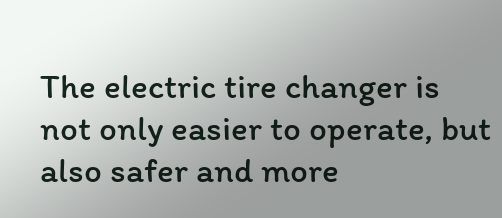The electric tire changer is not only easier to operate, but also safer and more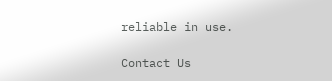reliable in use.

Contact Us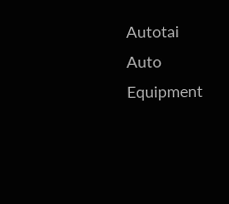Autotai Auto Equipment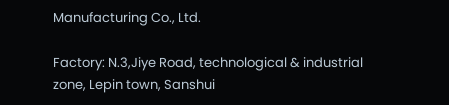Manufacturing Co., Ltd.

Factory: N.3,Jiye Road, technological & industrial zone, Lepin town, Sanshui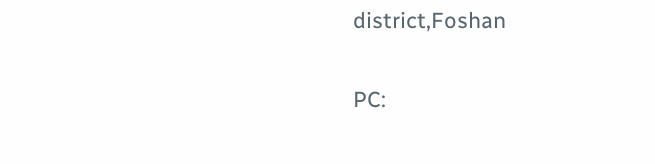district,Foshan

PC: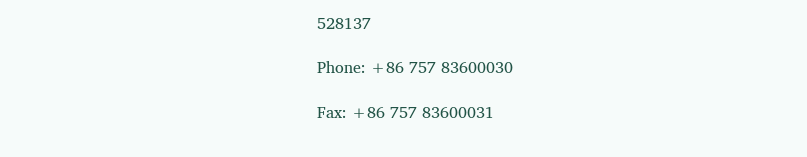528137

Phone: +86 757 83600030

Fax: +86 757 83600031